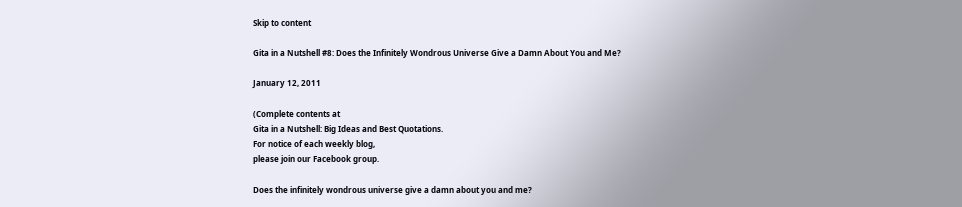Skip to content

Gita in a Nutshell #8: Does the Infinitely Wondrous Universe Give a Damn About You and Me?

January 12, 2011

(Complete contents at
Gita in a Nutshell: Big Ideas and Best Quotations.
For notice of each weekly blog,
please join our Facebook group.

Does the infinitely wondrous universe give a damn about you and me?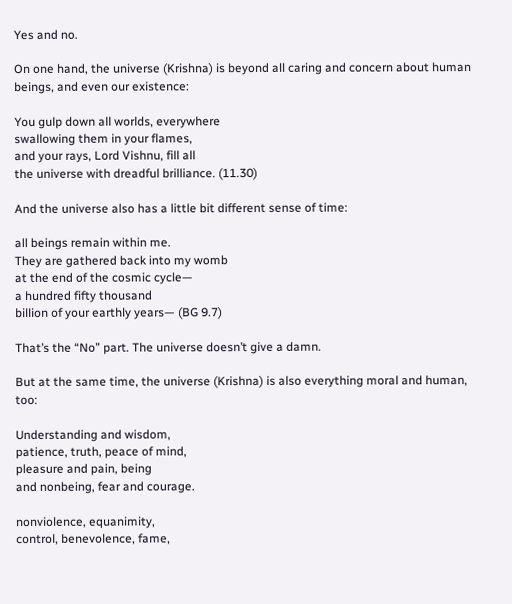Yes and no.

On one hand, the universe (Krishna) is beyond all caring and concern about human beings, and even our existence:

You gulp down all worlds, everywhere
swallowing them in your flames,
and your rays, Lord Vishnu, fill all
the universe with dreadful brilliance. (11.30)

And the universe also has a little bit different sense of time:

all beings remain within me.
They are gathered back into my womb
at the end of the cosmic cycle—
a hundred fifty thousand
billion of your earthly years— (BG 9.7)

That’s the “No” part. The universe doesn’t give a damn.

But at the same time, the universe (Krishna) is also everything moral and human, too:

Understanding and wisdom,
patience, truth, peace of mind,
pleasure and pain, being
and nonbeing, fear and courage.

nonviolence, equanimity,
control, benevolence, fame,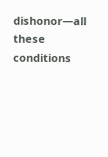dishonor—all these conditions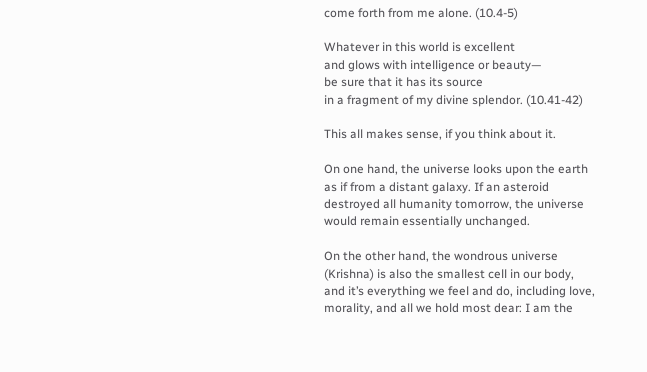come forth from me alone. (10.4-5)

Whatever in this world is excellent
and glows with intelligence or beauty—
be sure that it has its source
in a fragment of my divine splendor. (10.41-42)

This all makes sense, if you think about it.

On one hand, the universe looks upon the earth as if from a distant galaxy. If an asteroid destroyed all humanity tomorrow, the universe would remain essentially unchanged.

On the other hand, the wondrous universe (Krishna) is also the smallest cell in our body, and it’s everything we feel and do, including love, morality, and all we hold most dear: I am the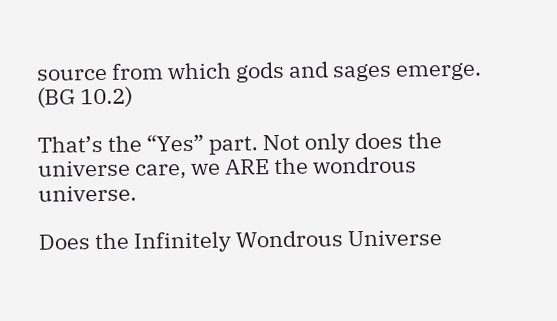source from which gods and sages emerge. (BG 10.2)

That’s the “Yes” part. Not only does the universe care, we ARE the wondrous universe.

Does the Infinitely Wondrous Universe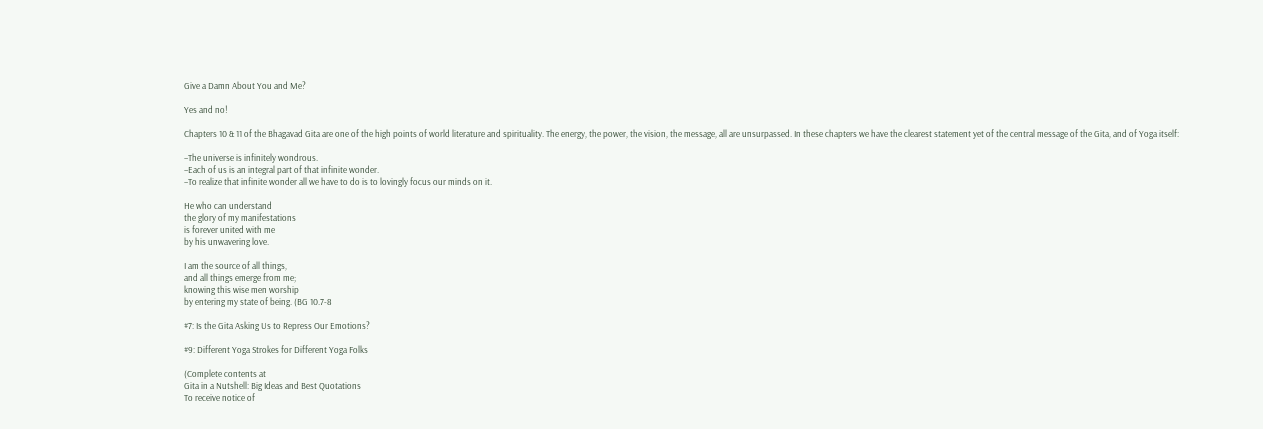Give a Damn About You and Me?

Yes and no!

Chapters 10 & 11 of the Bhagavad Gita are one of the high points of world literature and spirituality. The energy, the power, the vision, the message, all are unsurpassed. In these chapters we have the clearest statement yet of the central message of the Gita, and of Yoga itself:

–The universe is infinitely wondrous.
–Each of us is an integral part of that infinite wonder.
–To realize that infinite wonder all we have to do is to lovingly focus our minds on it.

He who can understand
the glory of my manifestations
is forever united with me
by his unwavering love.

I am the source of all things,
and all things emerge from me;
knowing this wise men worship
by entering my state of being. (BG 10.7-8

#7: Is the Gita Asking Us to Repress Our Emotions?

#9: Different Yoga Strokes for Different Yoga Folks

(Complete contents at
Gita in a Nutshell: Big Ideas and Best Quotations
To receive notice of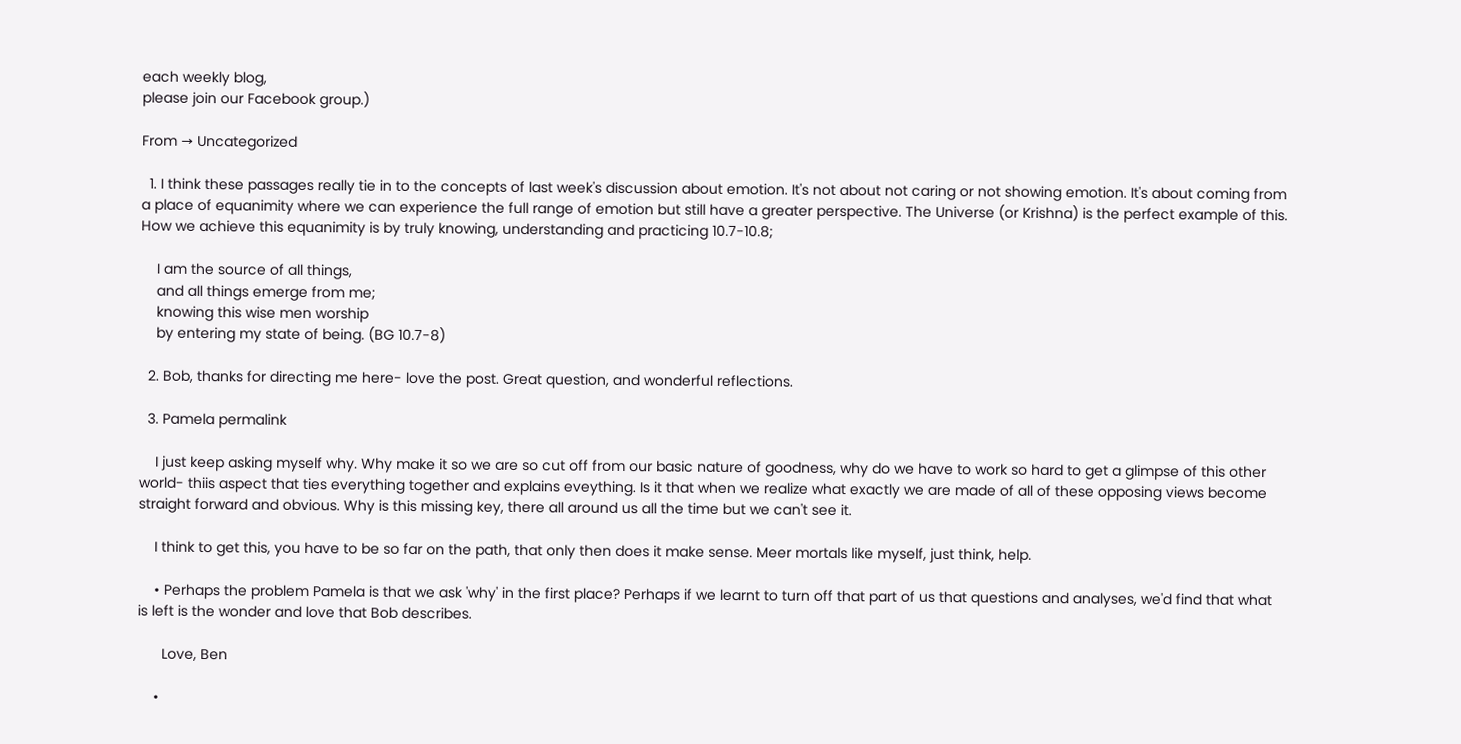each weekly blog,
please join our Facebook group.)

From → Uncategorized

  1. I think these passages really tie in to the concepts of last week's discussion about emotion. It's not about not caring or not showing emotion. It's about coming from a place of equanimity where we can experience the full range of emotion but still have a greater perspective. The Universe (or Krishna) is the perfect example of this. How we achieve this equanimity is by truly knowing, understanding and practicing 10.7-10.8;

    I am the source of all things,
    and all things emerge from me;
    knowing this wise men worship
    by entering my state of being. (BG 10.7-8)

  2. Bob, thanks for directing me here- love the post. Great question, and wonderful reflections.

  3. Pamela permalink

    I just keep asking myself why. Why make it so we are so cut off from our basic nature of goodness, why do we have to work so hard to get a glimpse of this other world- thiis aspect that ties everything together and explains eveything. Is it that when we realize what exactly we are made of all of these opposing views become straight forward and obvious. Why is this missing key, there all around us all the time but we can't see it.

    I think to get this, you have to be so far on the path, that only then does it make sense. Meer mortals like myself, just think, help.

    • Perhaps the problem Pamela is that we ask 'why' in the first place? Perhaps if we learnt to turn off that part of us that questions and analyses, we'd find that what is left is the wonder and love that Bob describes.

      Love, Ben

    •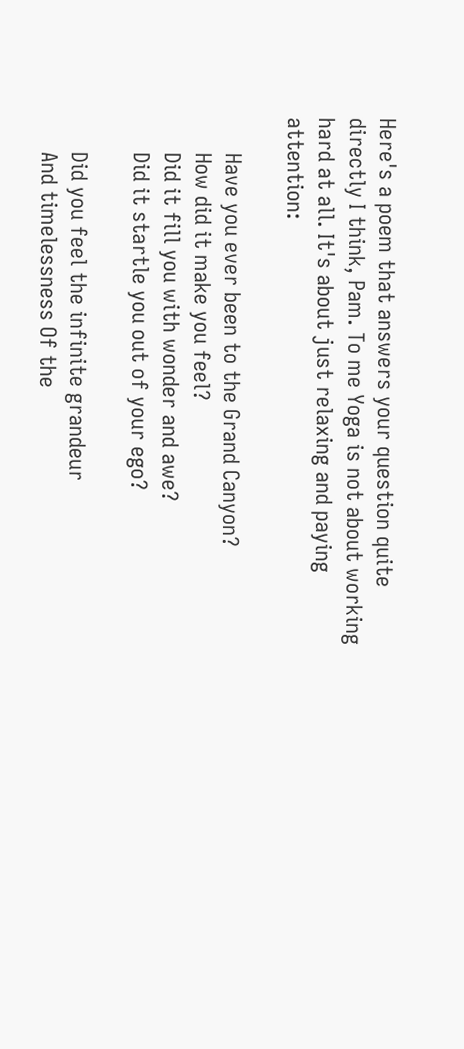Here's a poem that answers your question quite directly I think, Pam. To me Yoga is not about working hard at all. It's about just relaxing and paying attention:

      Have you ever been to the Grand Canyon?
      How did it make you feel?
      Did it fill you with wonder and awe?
      Did it startle you out of your ego?

      Did you feel the infinite grandeur
      And timelessness Of the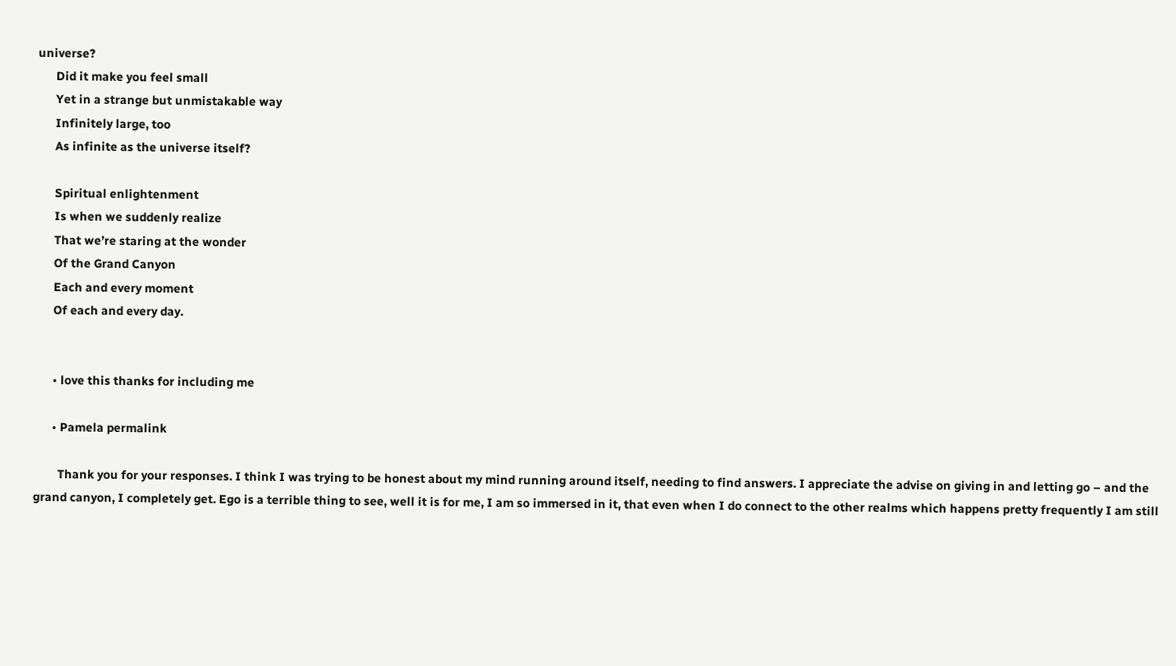universe?
      Did it make you feel small
      Yet in a strange but unmistakable way
      Infinitely large, too
      As infinite as the universe itself?

      Spiritual enlightenment
      Is when we suddenly realize
      That we’re staring at the wonder
      Of the Grand Canyon
      Each and every moment
      Of each and every day.


      • love this thanks for including me

      • Pamela permalink

        Thank you for your responses. I think I was trying to be honest about my mind running around itself, needing to find answers. I appreciate the advise on giving in and letting go – and the grand canyon, I completely get. Ego is a terrible thing to see, well it is for me, I am so immersed in it, that even when I do connect to the other realms which happens pretty frequently I am still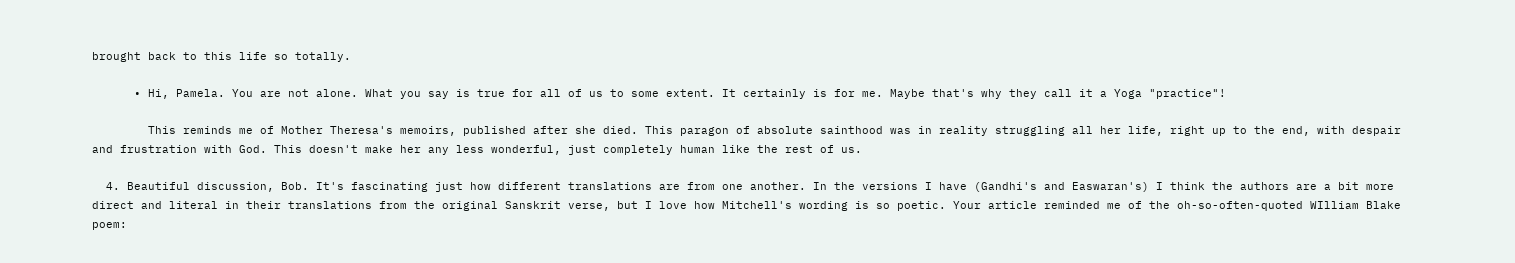brought back to this life so totally.

      • Hi, Pamela. You are not alone. What you say is true for all of us to some extent. It certainly is for me. Maybe that's why they call it a Yoga "practice"!

        This reminds me of Mother Theresa's memoirs, published after she died. This paragon of absolute sainthood was in reality struggling all her life, right up to the end, with despair and frustration with God. This doesn't make her any less wonderful, just completely human like the rest of us.

  4. Beautiful discussion, Bob. It's fascinating just how different translations are from one another. In the versions I have (Gandhi's and Easwaran's) I think the authors are a bit more direct and literal in their translations from the original Sanskrit verse, but I love how Mitchell's wording is so poetic. Your article reminded me of the oh-so-often-quoted WIlliam Blake poem: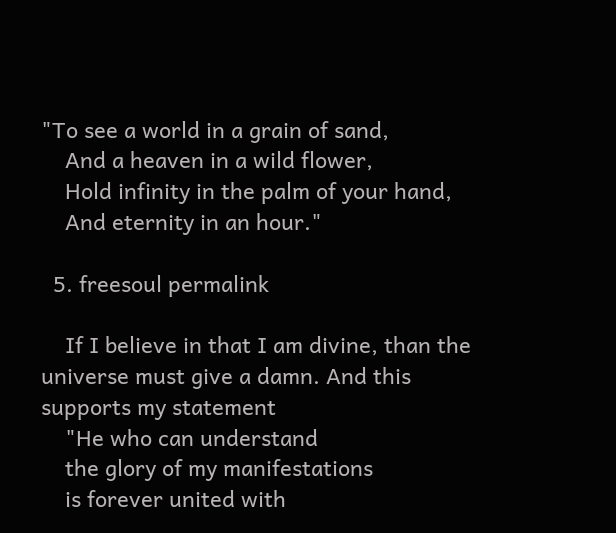"To see a world in a grain of sand,
    And a heaven in a wild flower,
    Hold infinity in the palm of your hand,
    And eternity in an hour."

  5. freesoul permalink

    If I believe in that I am divine, than the universe must give a damn. And this supports my statement
    "He who can understand
    the glory of my manifestations
    is forever united with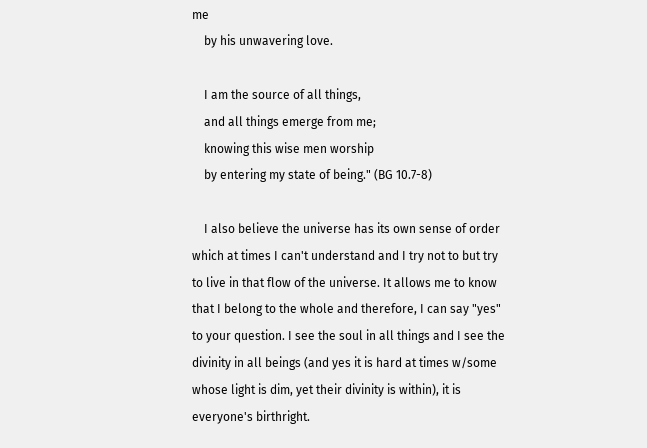me
    by his unwavering love.

    I am the source of all things,
    and all things emerge from me;
    knowing this wise men worship
    by entering my state of being." (BG 10.7-8)

    I also believe the universe has its own sense of order which at times I can't understand and I try not to but try to live in that flow of the universe. It allows me to know that I belong to the whole and therefore, I can say "yes" to your question. I see the soul in all things and I see the divinity in all beings (and yes it is hard at times w/some whose light is dim, yet their divinity is within), it is everyone's birthright.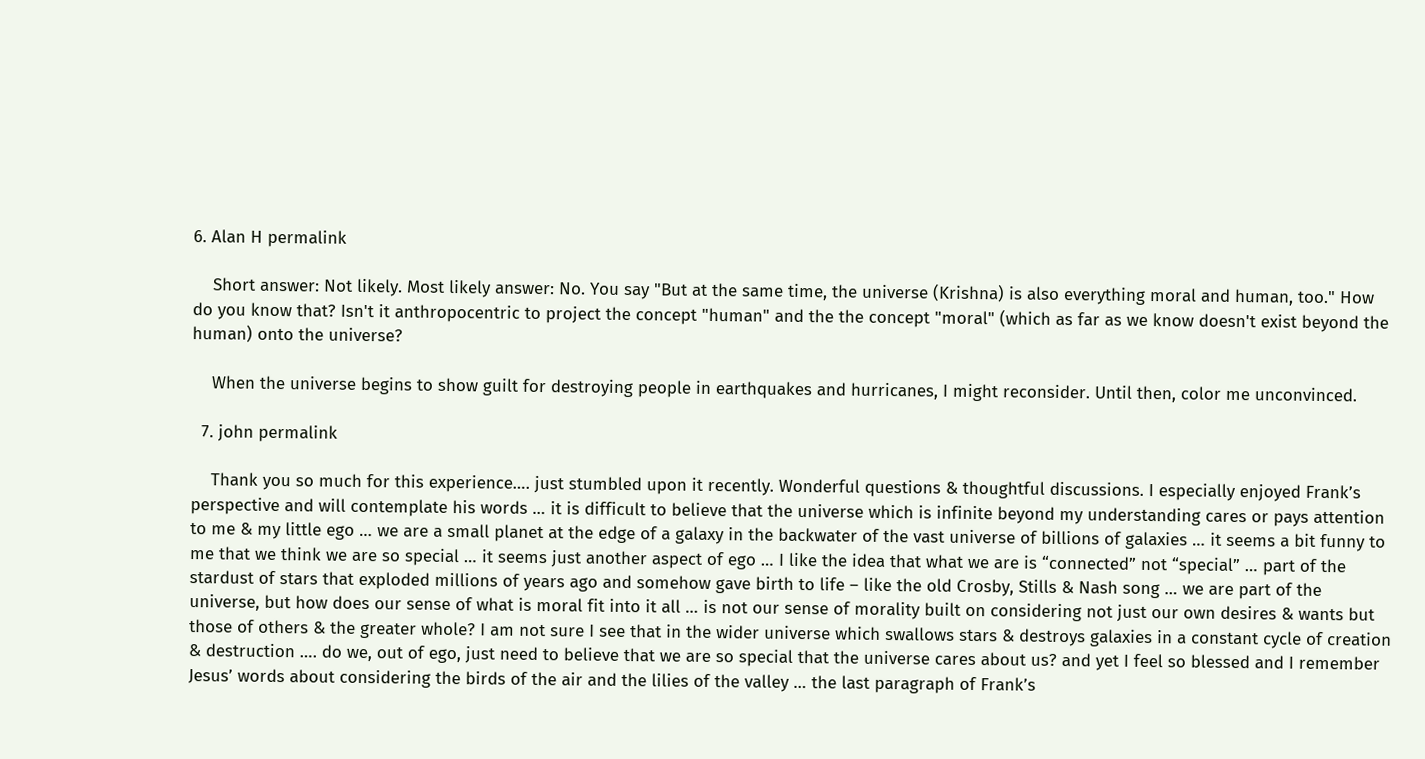6. Alan H permalink

    Short answer: Not likely. Most likely answer: No. You say "But at the same time, the universe (Krishna) is also everything moral and human, too." How do you know that? Isn't it anthropocentric to project the concept "human" and the the concept "moral" (which as far as we know doesn't exist beyond the human) onto the universe?

    When the universe begins to show guilt for destroying people in earthquakes and hurricanes, I might reconsider. Until then, color me unconvinced.

  7. john permalink

    Thank you so much for this experience…. just stumbled upon it recently. Wonderful questions & thoughtful discussions. I especially enjoyed Frank’s perspective and will contemplate his words … it is difficult to believe that the universe which is infinite beyond my understanding cares or pays attention to me & my little ego … we are a small planet at the edge of a galaxy in the backwater of the vast universe of billions of galaxies … it seems a bit funny to me that we think we are so special … it seems just another aspect of ego … I like the idea that what we are is “connected” not “special” … part of the stardust of stars that exploded millions of years ago and somehow gave birth to life – like the old Crosby, Stills & Nash song … we are part of the universe, but how does our sense of what is moral fit into it all … is not our sense of morality built on considering not just our own desires & wants but those of others & the greater whole? I am not sure I see that in the wider universe which swallows stars & destroys galaxies in a constant cycle of creation & destruction …. do we, out of ego, just need to believe that we are so special that the universe cares about us? and yet I feel so blessed and I remember Jesus’ words about considering the birds of the air and the lilies of the valley … the last paragraph of Frank’s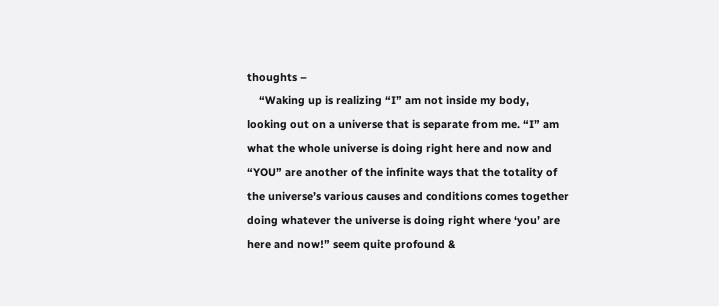thoughts –
    “Waking up is realizing “I” am not inside my body, looking out on a universe that is separate from me. “I” am what the whole universe is doing right here and now and “YOU” are another of the infinite ways that the totality of the universe’s various causes and conditions comes together doing whatever the universe is doing right where ‘you’ are here and now!” seem quite profound &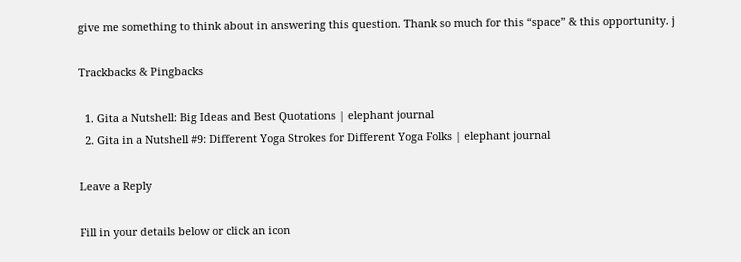give me something to think about in answering this question. Thank so much for this “space” & this opportunity. j

Trackbacks & Pingbacks

  1. Gita a Nutshell: Big Ideas and Best Quotations | elephant journal
  2. Gita in a Nutshell #9: Different Yoga Strokes for Different Yoga Folks | elephant journal

Leave a Reply

Fill in your details below or click an icon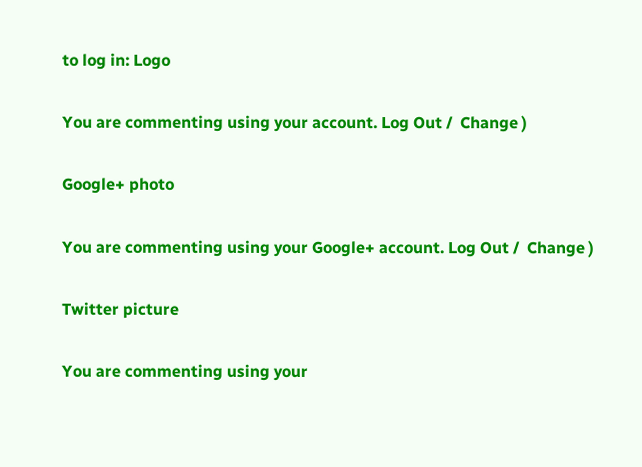to log in: Logo

You are commenting using your account. Log Out /  Change )

Google+ photo

You are commenting using your Google+ account. Log Out /  Change )

Twitter picture

You are commenting using your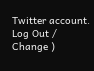Twitter account. Log Out /  Change )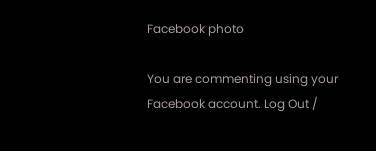Facebook photo

You are commenting using your Facebook account. Log Out /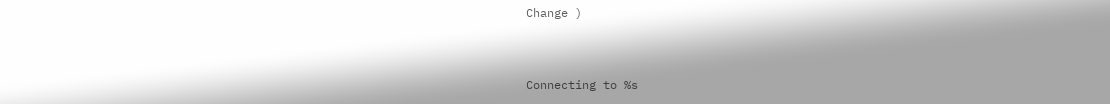Change )


Connecting to %s